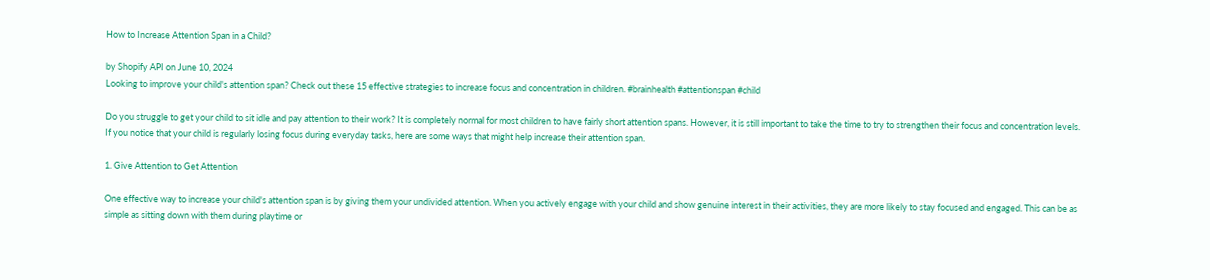How to Increase Attention Span in a Child?

by Shopify API on June 10, 2024
Looking to improve your child's attention span? Check out these 15 effective strategies to increase focus and concentration in children. #brainhealth #attentionspan #child

Do you struggle to get your child to sit idle and pay attention to their work? It is completely normal for most children to have fairly short attention spans. However, it is still important to take the time to try to strengthen their focus and concentration levels. If you notice that your child is regularly losing focus during everyday tasks, here are some ways that might help increase their attention span.

1. Give Attention to Get Attention

One effective way to increase your child's attention span is by giving them your undivided attention. When you actively engage with your child and show genuine interest in their activities, they are more likely to stay focused and engaged. This can be as simple as sitting down with them during playtime or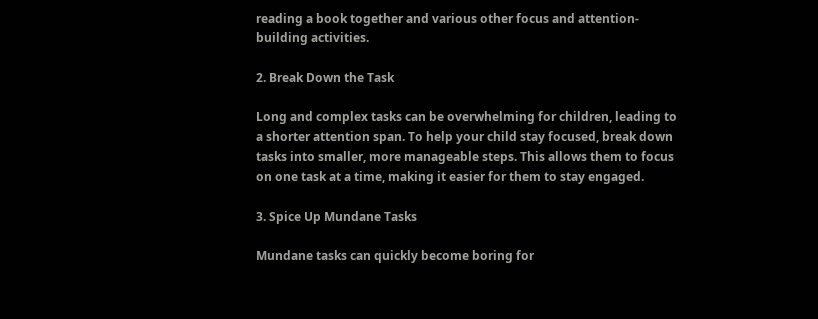reading a book together and various other focus and attention-building activities.

2. Break Down the Task

Long and complex tasks can be overwhelming for children, leading to a shorter attention span. To help your child stay focused, break down tasks into smaller, more manageable steps. This allows them to focus on one task at a time, making it easier for them to stay engaged.

3. Spice Up Mundane Tasks

Mundane tasks can quickly become boring for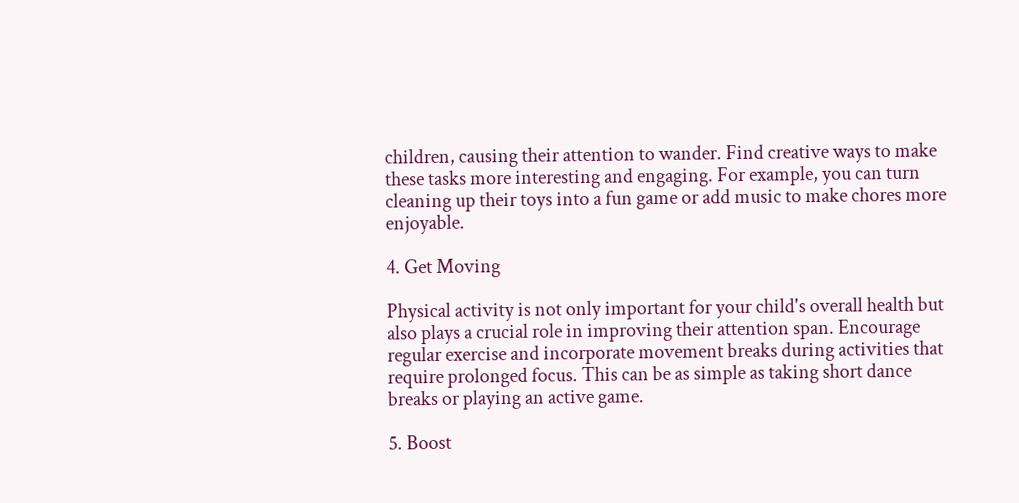children, causing their attention to wander. Find creative ways to make these tasks more interesting and engaging. For example, you can turn cleaning up their toys into a fun game or add music to make chores more enjoyable.

4. Get Moving

Physical activity is not only important for your child's overall health but also plays a crucial role in improving their attention span. Encourage regular exercise and incorporate movement breaks during activities that require prolonged focus. This can be as simple as taking short dance breaks or playing an active game.

5. Boost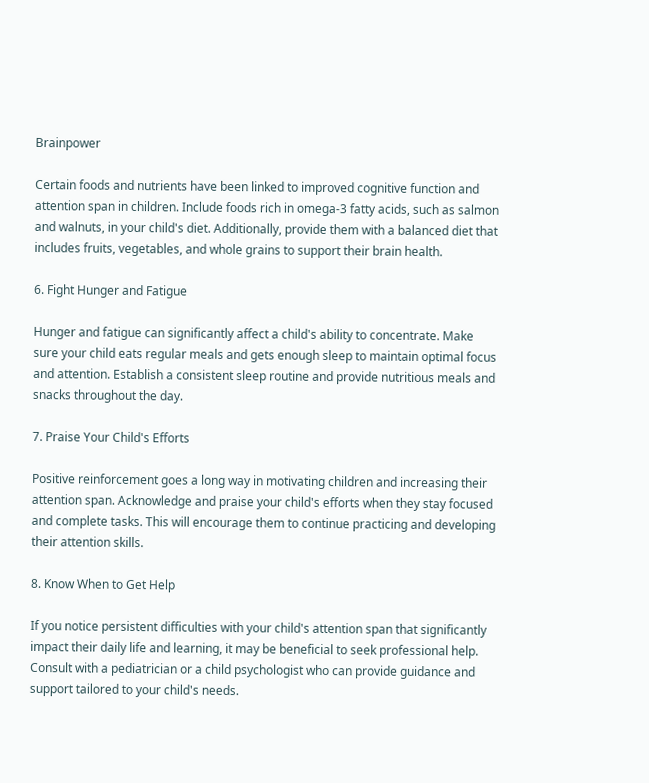Brainpower

Certain foods and nutrients have been linked to improved cognitive function and attention span in children. Include foods rich in omega-3 fatty acids, such as salmon and walnuts, in your child's diet. Additionally, provide them with a balanced diet that includes fruits, vegetables, and whole grains to support their brain health.

6. Fight Hunger and Fatigue

Hunger and fatigue can significantly affect a child's ability to concentrate. Make sure your child eats regular meals and gets enough sleep to maintain optimal focus and attention. Establish a consistent sleep routine and provide nutritious meals and snacks throughout the day.

7. Praise Your Child's Efforts

Positive reinforcement goes a long way in motivating children and increasing their attention span. Acknowledge and praise your child's efforts when they stay focused and complete tasks. This will encourage them to continue practicing and developing their attention skills.

8. Know When to Get Help

If you notice persistent difficulties with your child's attention span that significantly impact their daily life and learning, it may be beneficial to seek professional help. Consult with a pediatrician or a child psychologist who can provide guidance and support tailored to your child's needs.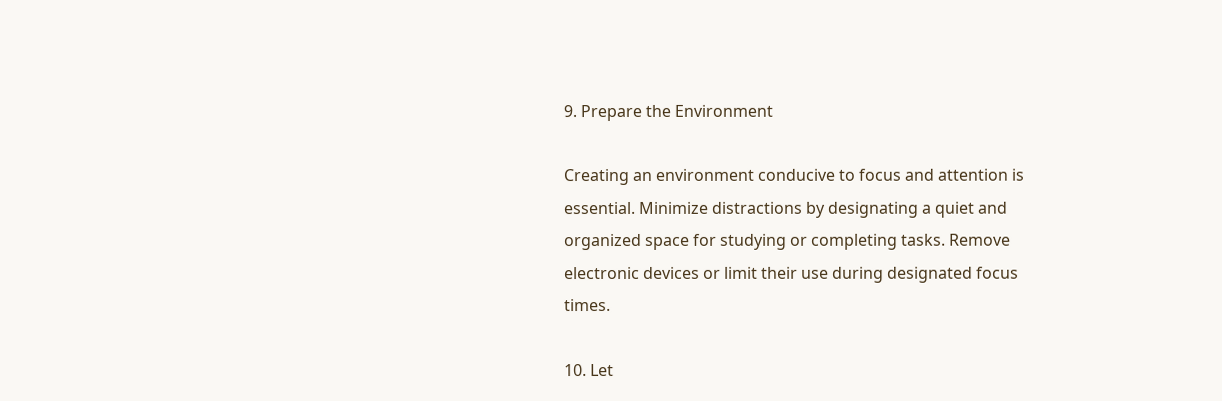9. Prepare the Environment

Creating an environment conducive to focus and attention is essential. Minimize distractions by designating a quiet and organized space for studying or completing tasks. Remove electronic devices or limit their use during designated focus times.

10. Let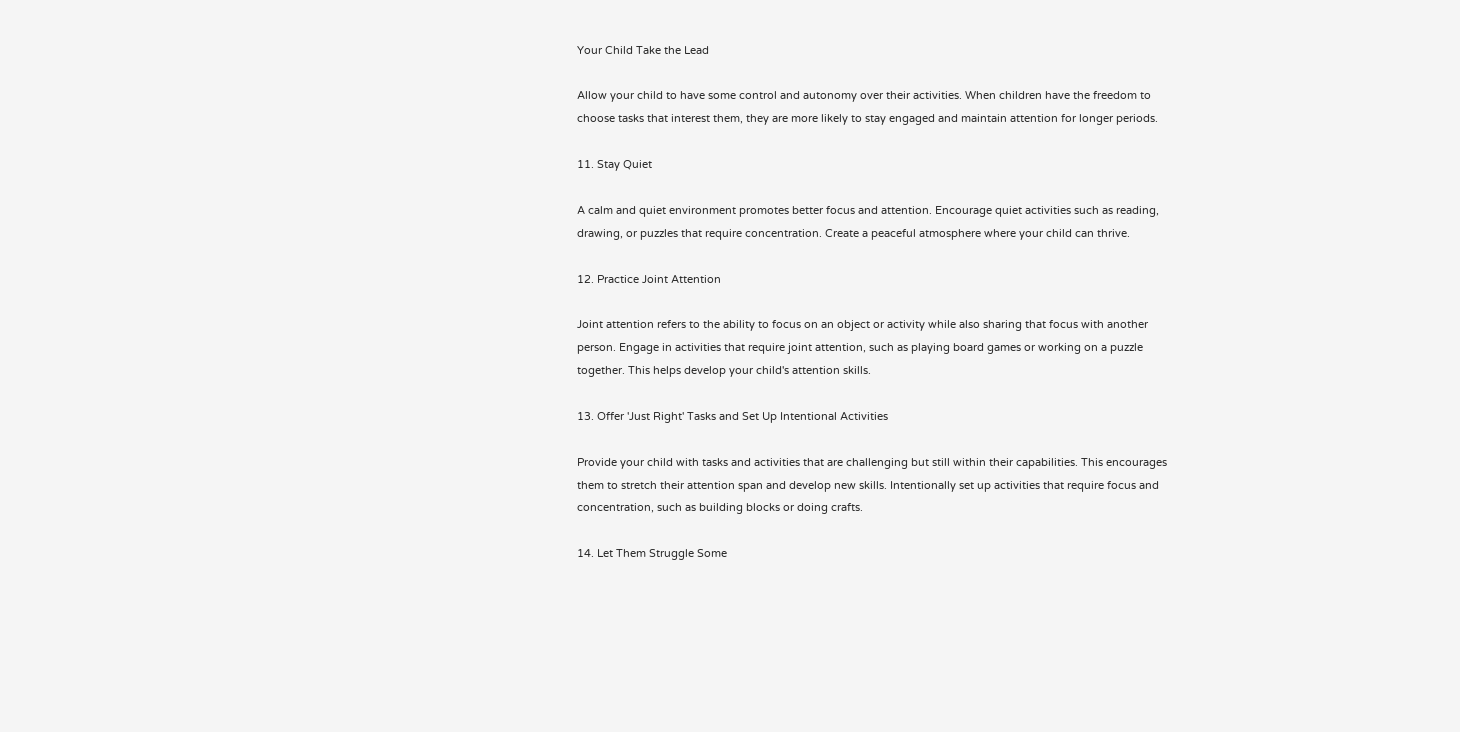Your Child Take the Lead

Allow your child to have some control and autonomy over their activities. When children have the freedom to choose tasks that interest them, they are more likely to stay engaged and maintain attention for longer periods.

11. Stay Quiet

A calm and quiet environment promotes better focus and attention. Encourage quiet activities such as reading, drawing, or puzzles that require concentration. Create a peaceful atmosphere where your child can thrive.

12. Practice Joint Attention

Joint attention refers to the ability to focus on an object or activity while also sharing that focus with another person. Engage in activities that require joint attention, such as playing board games or working on a puzzle together. This helps develop your child's attention skills.

13. Offer 'Just Right' Tasks and Set Up Intentional Activities

Provide your child with tasks and activities that are challenging but still within their capabilities. This encourages them to stretch their attention span and develop new skills. Intentionally set up activities that require focus and concentration, such as building blocks or doing crafts.

14. Let Them Struggle Some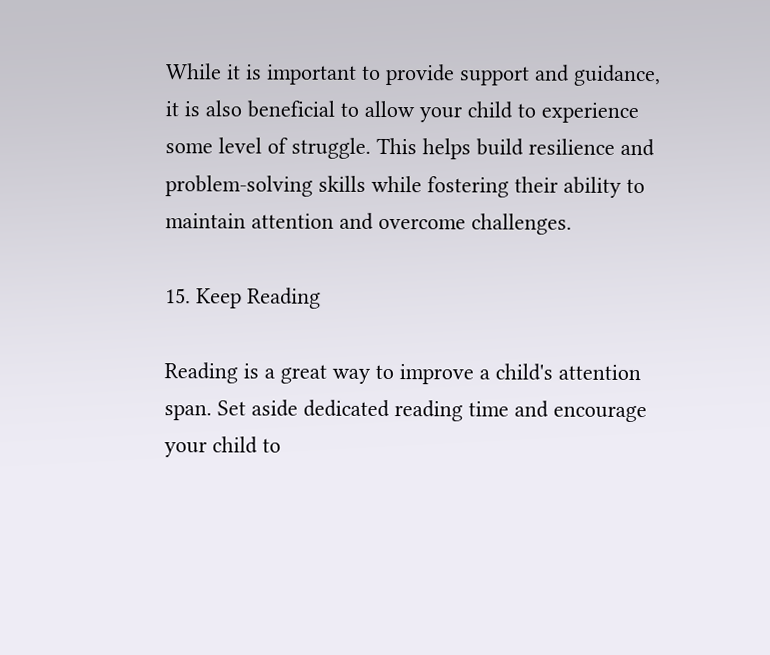While it is important to provide support and guidance, it is also beneficial to allow your child to experience some level of struggle. This helps build resilience and problem-solving skills while fostering their ability to maintain attention and overcome challenges.

15. Keep Reading

Reading is a great way to improve a child's attention span. Set aside dedicated reading time and encourage your child to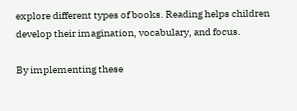explore different types of books. Reading helps children develop their imagination, vocabulary, and focus.

By implementing these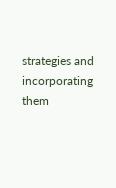strategies and incorporating them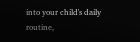into your child's daily routine,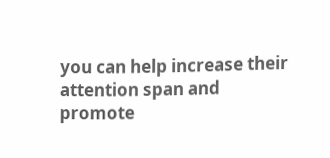you can help increase their attention span and promote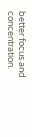better focus and concentration.